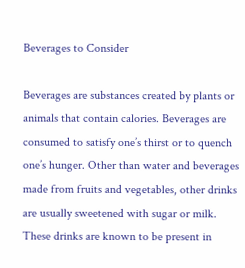Beverages to Consider

Beverages are substances created by plants or animals that contain calories. Beverages are consumed to satisfy one’s thirst or to quench one’s hunger. Other than water and beverages made from fruits and vegetables, other drinks are usually sweetened with sugar or milk. These drinks are known to be present in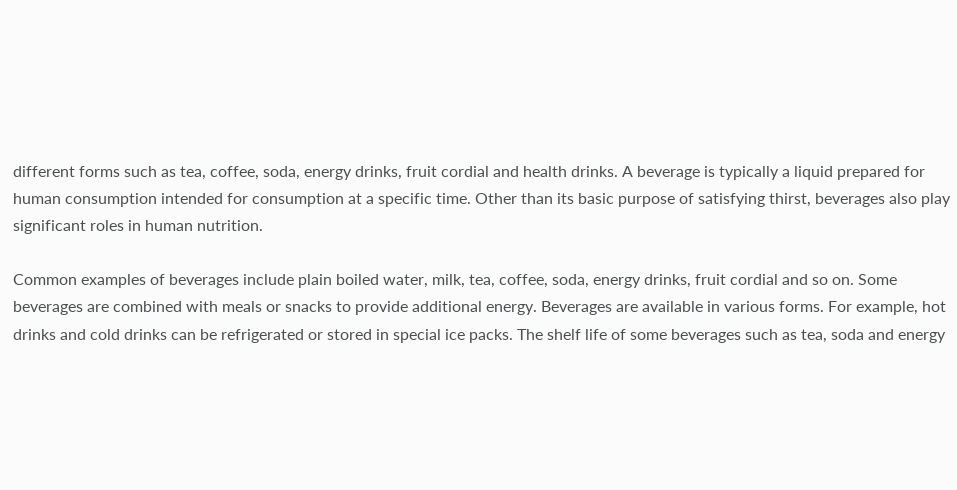different forms such as tea, coffee, soda, energy drinks, fruit cordial and health drinks. A beverage is typically a liquid prepared for human consumption intended for consumption at a specific time. Other than its basic purpose of satisfying thirst, beverages also play significant roles in human nutrition.

Common examples of beverages include plain boiled water, milk, tea, coffee, soda, energy drinks, fruit cordial and so on. Some beverages are combined with meals or snacks to provide additional energy. Beverages are available in various forms. For example, hot drinks and cold drinks can be refrigerated or stored in special ice packs. The shelf life of some beverages such as tea, soda and energy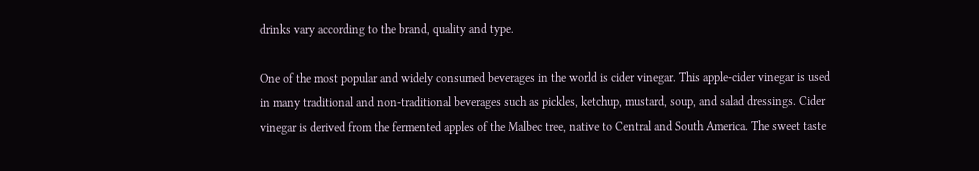drinks vary according to the brand, quality and type.

One of the most popular and widely consumed beverages in the world is cider vinegar. This apple-cider vinegar is used in many traditional and non-traditional beverages such as pickles, ketchup, mustard, soup, and salad dressings. Cider vinegar is derived from the fermented apples of the Malbec tree, native to Central and South America. The sweet taste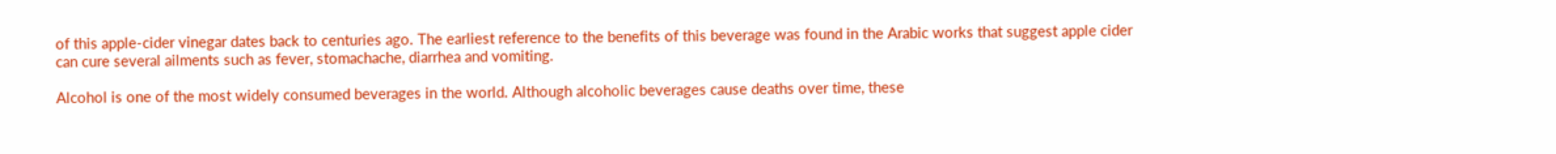of this apple-cider vinegar dates back to centuries ago. The earliest reference to the benefits of this beverage was found in the Arabic works that suggest apple cider can cure several ailments such as fever, stomachache, diarrhea and vomiting.

Alcohol is one of the most widely consumed beverages in the world. Although alcoholic beverages cause deaths over time, these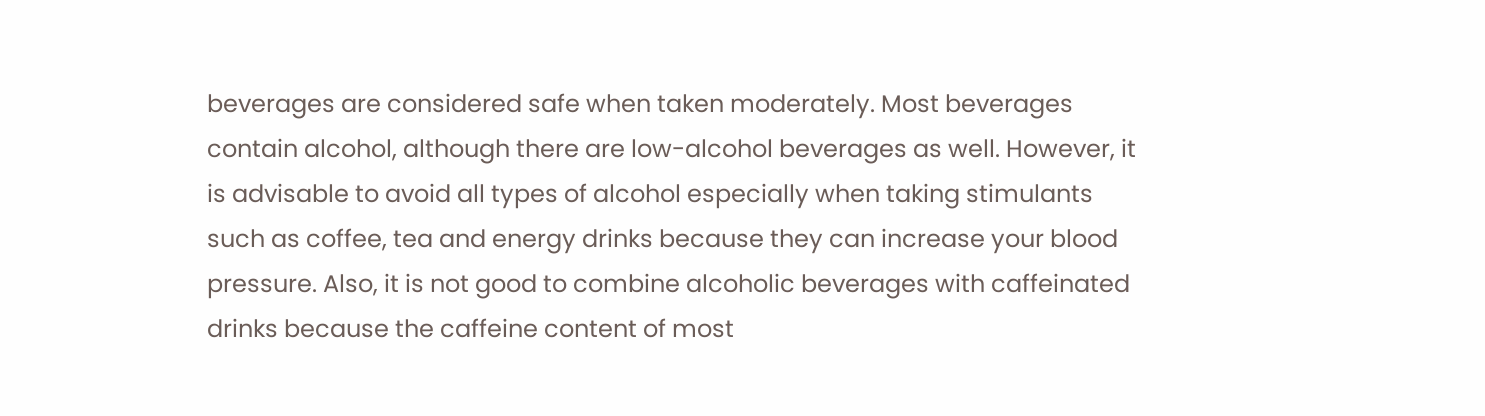beverages are considered safe when taken moderately. Most beverages contain alcohol, although there are low-alcohol beverages as well. However, it is advisable to avoid all types of alcohol especially when taking stimulants such as coffee, tea and energy drinks because they can increase your blood pressure. Also, it is not good to combine alcoholic beverages with caffeinated drinks because the caffeine content of most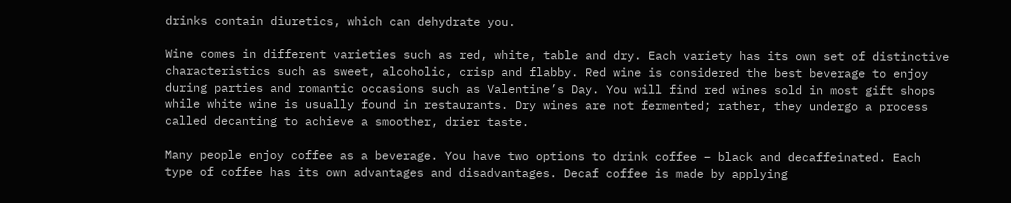drinks contain diuretics, which can dehydrate you.

Wine comes in different varieties such as red, white, table and dry. Each variety has its own set of distinctive characteristics such as sweet, alcoholic, crisp and flabby. Red wine is considered the best beverage to enjoy during parties and romantic occasions such as Valentine’s Day. You will find red wines sold in most gift shops while white wine is usually found in restaurants. Dry wines are not fermented; rather, they undergo a process called decanting to achieve a smoother, drier taste.

Many people enjoy coffee as a beverage. You have two options to drink coffee – black and decaffeinated. Each type of coffee has its own advantages and disadvantages. Decaf coffee is made by applying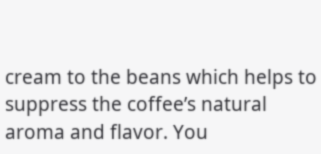cream to the beans which helps to suppress the coffee’s natural aroma and flavor. You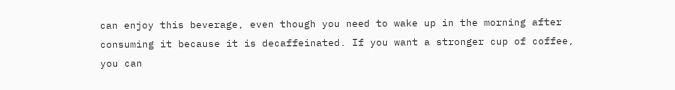can enjoy this beverage, even though you need to wake up in the morning after consuming it because it is decaffeinated. If you want a stronger cup of coffee, you can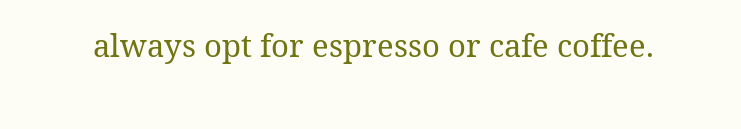always opt for espresso or cafe coffee.